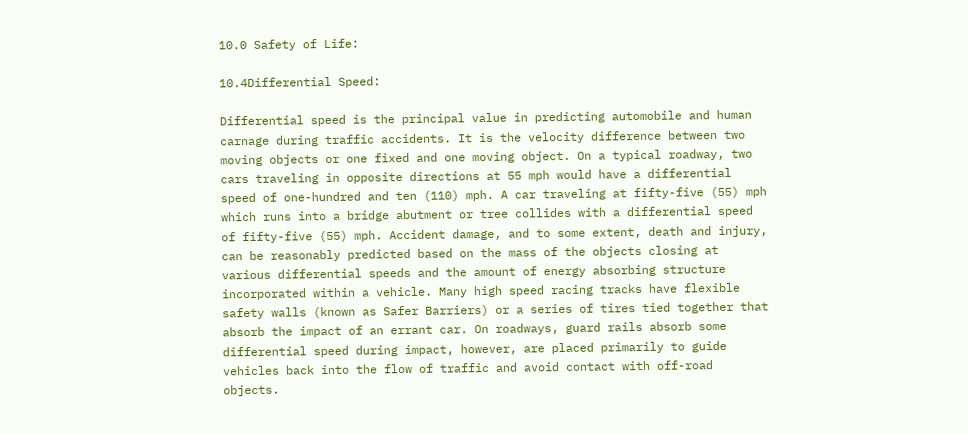10.0 Safety of Life:

10.4Differential Speed:

Differential speed is the principal value in predicting automobile and human carnage during traffic accidents. It is the velocity difference between two moving objects or one fixed and one moving object. On a typical roadway, two cars traveling in opposite directions at 55 mph would have a differential speed of one-hundred and ten (110) mph. A car traveling at fifty-five (55) mph which runs into a bridge abutment or tree collides with a differential speed of fifty-five (55) mph. Accident damage, and to some extent, death and injury, can be reasonably predicted based on the mass of the objects closing at various differential speeds and the amount of energy absorbing structure incorporated within a vehicle. Many high speed racing tracks have flexible safety walls (known as Safer Barriers) or a series of tires tied together that absorb the impact of an errant car. On roadways, guard rails absorb some differential speed during impact, however, are placed primarily to guide vehicles back into the flow of traffic and avoid contact with off-road objects.